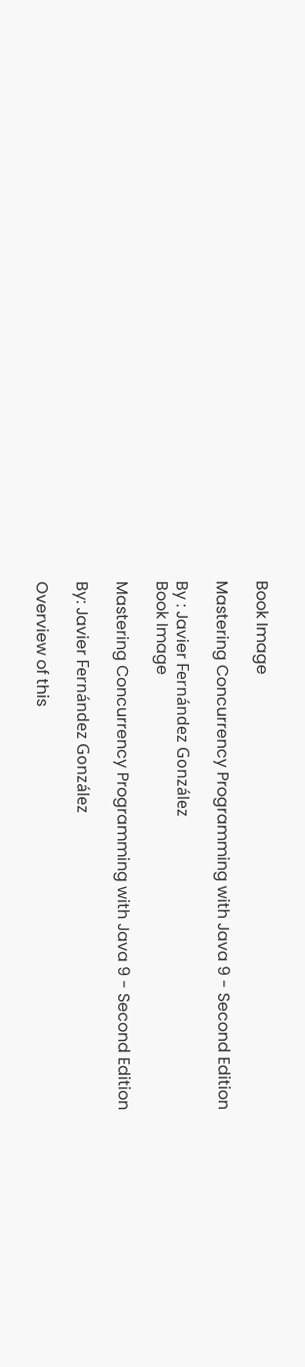Book Image

Mastering Concurrency Programming with Java 9 - Second Edition

By : Javier Fernández González
Book Image

Mastering Concurrency Programming with Java 9 - Second Edition

By: Javier Fernández González

Overview of this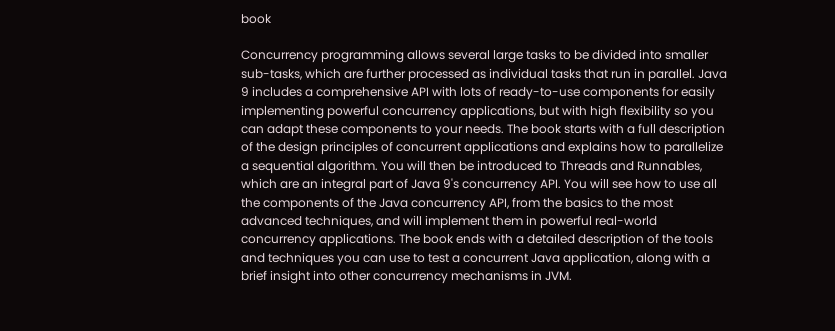book

Concurrency programming allows several large tasks to be divided into smaller sub-tasks, which are further processed as individual tasks that run in parallel. Java 9 includes a comprehensive API with lots of ready-to-use components for easily implementing powerful concurrency applications, but with high flexibility so you can adapt these components to your needs. The book starts with a full description of the design principles of concurrent applications and explains how to parallelize a sequential algorithm. You will then be introduced to Threads and Runnables, which are an integral part of Java 9's concurrency API. You will see how to use all the components of the Java concurrency API, from the basics to the most advanced techniques, and will implement them in powerful real-world concurrency applications. The book ends with a detailed description of the tools and techniques you can use to test a concurrent Java application, along with a brief insight into other concurrency mechanisms in JVM.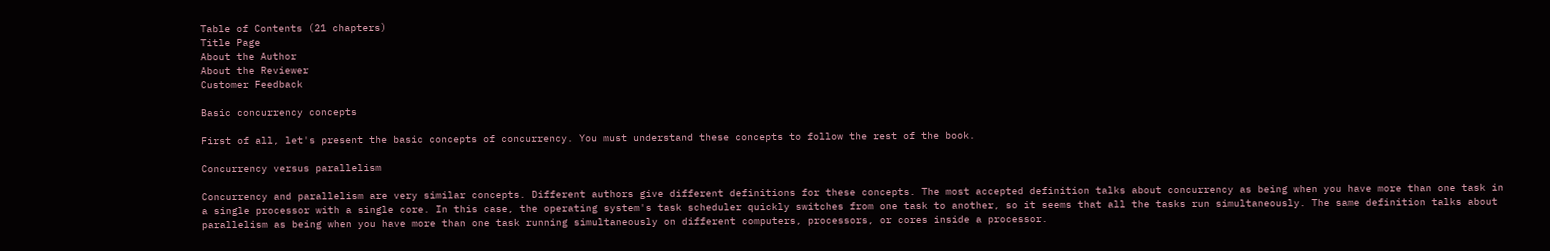Table of Contents (21 chapters)
Title Page
About the Author
About the Reviewer
Customer Feedback

Basic concurrency concepts

First of all, let's present the basic concepts of concurrency. You must understand these concepts to follow the rest of the book.

Concurrency versus parallelism

Concurrency and parallelism are very similar concepts. Different authors give different definitions for these concepts. The most accepted definition talks about concurrency as being when you have more than one task in a single processor with a single core. In this case, the operating system's task scheduler quickly switches from one task to another, so it seems that all the tasks run simultaneously. The same definition talks about parallelism as being when you have more than one task running simultaneously on different computers, processors, or cores inside a processor.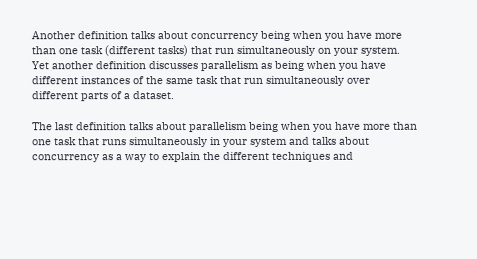Another definition talks about concurrency being when you have more than one task (different tasks) that run simultaneously on your system. Yet another definition discusses parallelism as being when you have different instances of the same task that run simultaneously over different parts of a dataset.

The last definition talks about parallelism being when you have more than one task that runs simultaneously in your system and talks about concurrency as a way to explain the different techniques and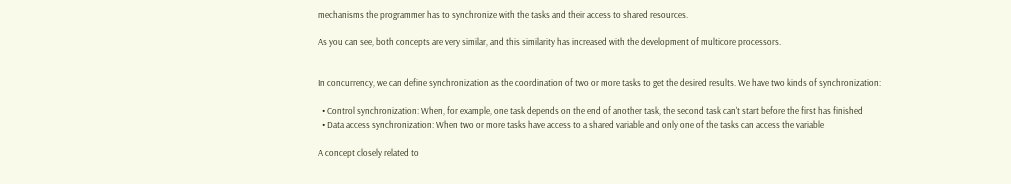mechanisms the programmer has to synchronize with the tasks and their access to shared resources.

As you can see, both concepts are very similar, and this similarity has increased with the development of multicore processors.


In concurrency, we can define synchronization as the coordination of two or more tasks to get the desired results. We have two kinds of synchronization:

  • Control synchronization: When, for example, one task depends on the end of another task, the second task can't start before the first has finished
  • Data access synchronization: When two or more tasks have access to a shared variable and only one of the tasks can access the variable

A concept closely related to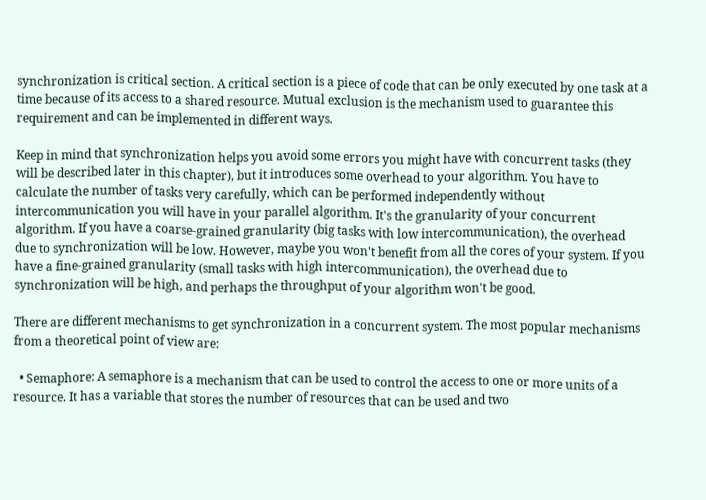synchronization is critical section. A critical section is a piece of code that can be only executed by one task at a time because of its access to a shared resource. Mutual exclusion is the mechanism used to guarantee this requirement and can be implemented in different ways.

Keep in mind that synchronization helps you avoid some errors you might have with concurrent tasks (they will be described later in this chapter), but it introduces some overhead to your algorithm. You have to calculate the number of tasks very carefully, which can be performed independently without intercommunication you will have in your parallel algorithm. It's the granularity of your concurrent algorithm. If you have a coarse-grained granularity (big tasks with low intercommunication), the overhead due to synchronization will be low. However, maybe you won't benefit from all the cores of your system. If you have a fine-grained granularity (small tasks with high intercommunication), the overhead due to synchronization will be high, and perhaps the throughput of your algorithm won't be good.

There are different mechanisms to get synchronization in a concurrent system. The most popular mechanisms from a theoretical point of view are:

  • Semaphore: A semaphore is a mechanism that can be used to control the access to one or more units of a resource. It has a variable that stores the number of resources that can be used and two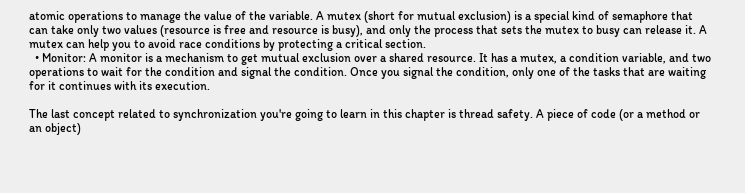atomic operations to manage the value of the variable. A mutex (short for mutual exclusion) is a special kind of semaphore that can take only two values (resource is free and resource is busy), and only the process that sets the mutex to busy can release it. A mutex can help you to avoid race conditions by protecting a critical section.
  • Monitor: A monitor is a mechanism to get mutual exclusion over a shared resource. It has a mutex, a condition variable, and two operations to wait for the condition and signal the condition. Once you signal the condition, only one of the tasks that are waiting for it continues with its execution.

The last concept related to synchronization you're going to learn in this chapter is thread safety. A piece of code (or a method or an object)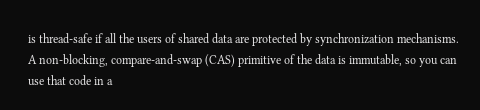is thread-safe if all the users of shared data are protected by synchronization mechanisms. A non-blocking, compare-and-swap (CAS) primitive of the data is immutable, so you can use that code in a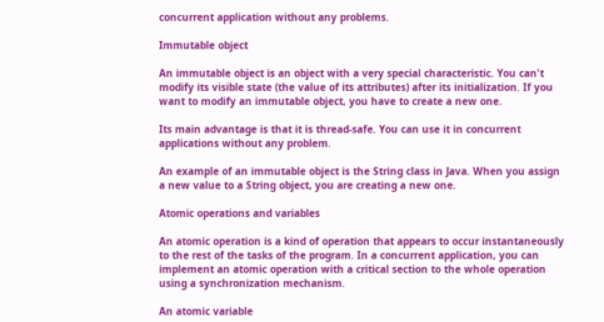concurrent application without any problems.

Immutable object

An immutable object is an object with a very special characteristic. You can't modify its visible state (the value of its attributes) after its initialization. If you want to modify an immutable object, you have to create a new one.

Its main advantage is that it is thread-safe. You can use it in concurrent applications without any problem.

An example of an immutable object is the String class in Java. When you assign a new value to a String object, you are creating a new one.

Atomic operations and variables

An atomic operation is a kind of operation that appears to occur instantaneously to the rest of the tasks of the program. In a concurrent application, you can implement an atomic operation with a critical section to the whole operation using a synchronization mechanism.

An atomic variable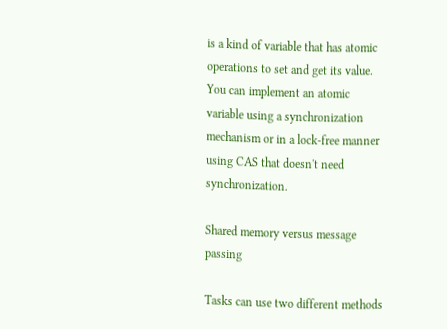is a kind of variable that has atomic operations to set and get its value. You can implement an atomic variable using a synchronization mechanism or in a lock-free manner using CAS that doesn't need synchronization.

Shared memory versus message passing

Tasks can use two different methods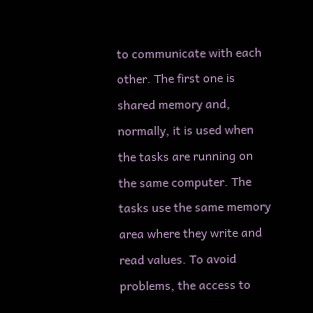to communicate with each other. The first one is shared memory and, normally, it is used when the tasks are running on the same computer. The tasks use the same memory area where they write and read values. To avoid problems, the access to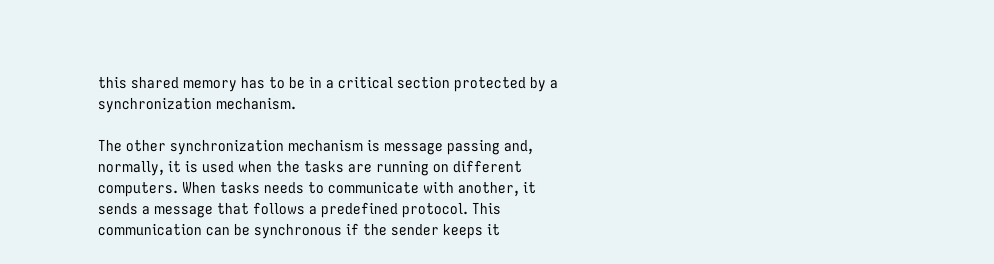this shared memory has to be in a critical section protected by a synchronization mechanism.

The other synchronization mechanism is message passing and, normally, it is used when the tasks are running on different computers. When tasks needs to communicate with another, it sends a message that follows a predefined protocol. This communication can be synchronous if the sender keeps it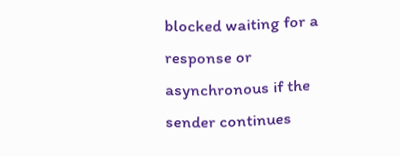blocked waiting for a response or asynchronous if the sender continues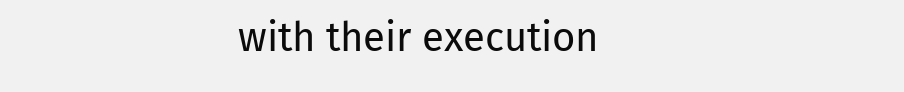with their execution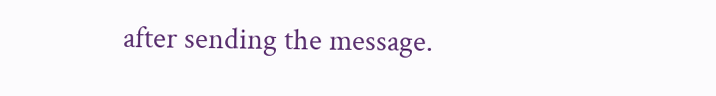after sending the message.